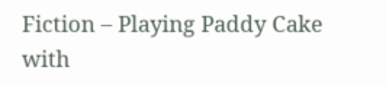Fiction – Playing Paddy Cake with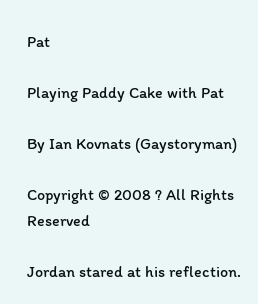Pat

Playing Paddy Cake with Pat

By Ian Kovnats (Gaystoryman)

Copyright © 2008 ? All Rights Reserved

Jordan stared at his reflection.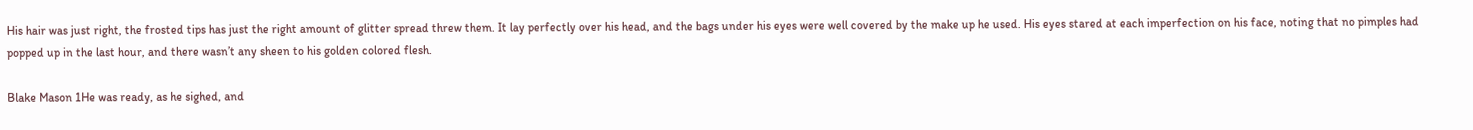His hair was just right, the frosted tips has just the right amount of glitter spread threw them. It lay perfectly over his head, and the bags under his eyes were well covered by the make up he used. His eyes stared at each imperfection on his face, noting that no pimples had popped up in the last hour, and there wasn’t any sheen to his golden colored flesh.

Blake Mason 1He was ready, as he sighed, and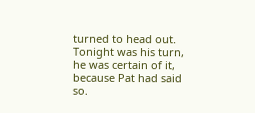turned to head out. Tonight was his turn, he was certain of it, because Pat had said so.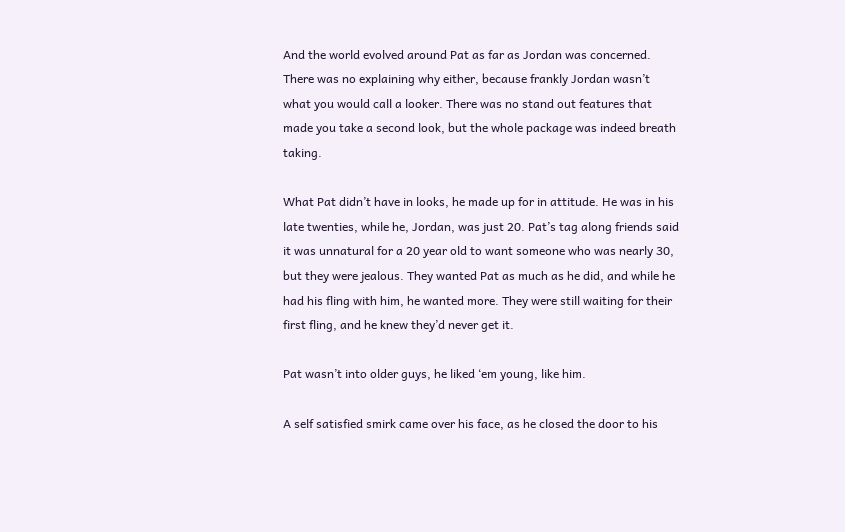And the world evolved around Pat as far as Jordan was concerned. There was no explaining why either, because frankly Jordan wasn’t what you would call a looker. There was no stand out features that made you take a second look, but the whole package was indeed breath taking.

What Pat didn’t have in looks, he made up for in attitude. He was in his late twenties, while he, Jordan, was just 20. Pat’s tag along friends said it was unnatural for a 20 year old to want someone who was nearly 30, but they were jealous. They wanted Pat as much as he did, and while he had his fling with him, he wanted more. They were still waiting for their first fling, and he knew they’d never get it.

Pat wasn’t into older guys, he liked ‘em young, like him.

A self satisfied smirk came over his face, as he closed the door to his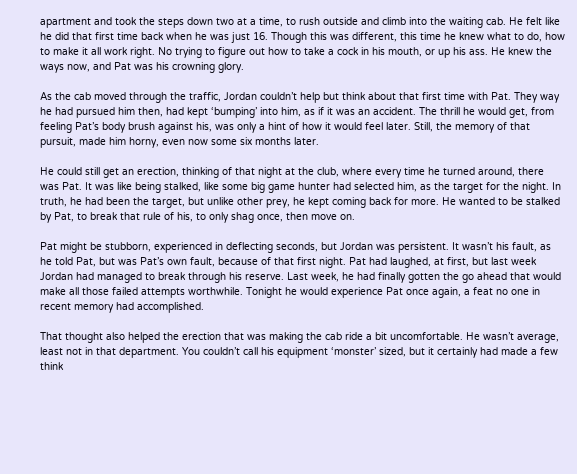apartment and took the steps down two at a time, to rush outside and climb into the waiting cab. He felt like he did that first time back when he was just 16. Though this was different, this time he knew what to do, how to make it all work right. No trying to figure out how to take a cock in his mouth, or up his ass. He knew the ways now, and Pat was his crowning glory.

As the cab moved through the traffic, Jordan couldn’t help but think about that first time with Pat. They way he had pursued him then, had kept ‘bumping’ into him, as if it was an accident. The thrill he would get, from feeling Pat’s body brush against his, was only a hint of how it would feel later. Still, the memory of that pursuit, made him horny, even now some six months later.

He could still get an erection, thinking of that night at the club, where every time he turned around, there was Pat. It was like being stalked, like some big game hunter had selected him, as the target for the night. In truth, he had been the target, but unlike other prey, he kept coming back for more. He wanted to be stalked by Pat, to break that rule of his, to only shag once, then move on.

Pat might be stubborn, experienced in deflecting seconds, but Jordan was persistent. It wasn’t his fault, as he told Pat, but was Pat’s own fault, because of that first night. Pat had laughed, at first, but last week Jordan had managed to break through his reserve. Last week, he had finally gotten the go ahead that would make all those failed attempts worthwhile. Tonight he would experience Pat once again, a feat no one in recent memory had accomplished.

That thought also helped the erection that was making the cab ride a bit uncomfortable. He wasn’t average, least not in that department. You couldn’t call his equipment ‘monster’ sized, but it certainly had made a few think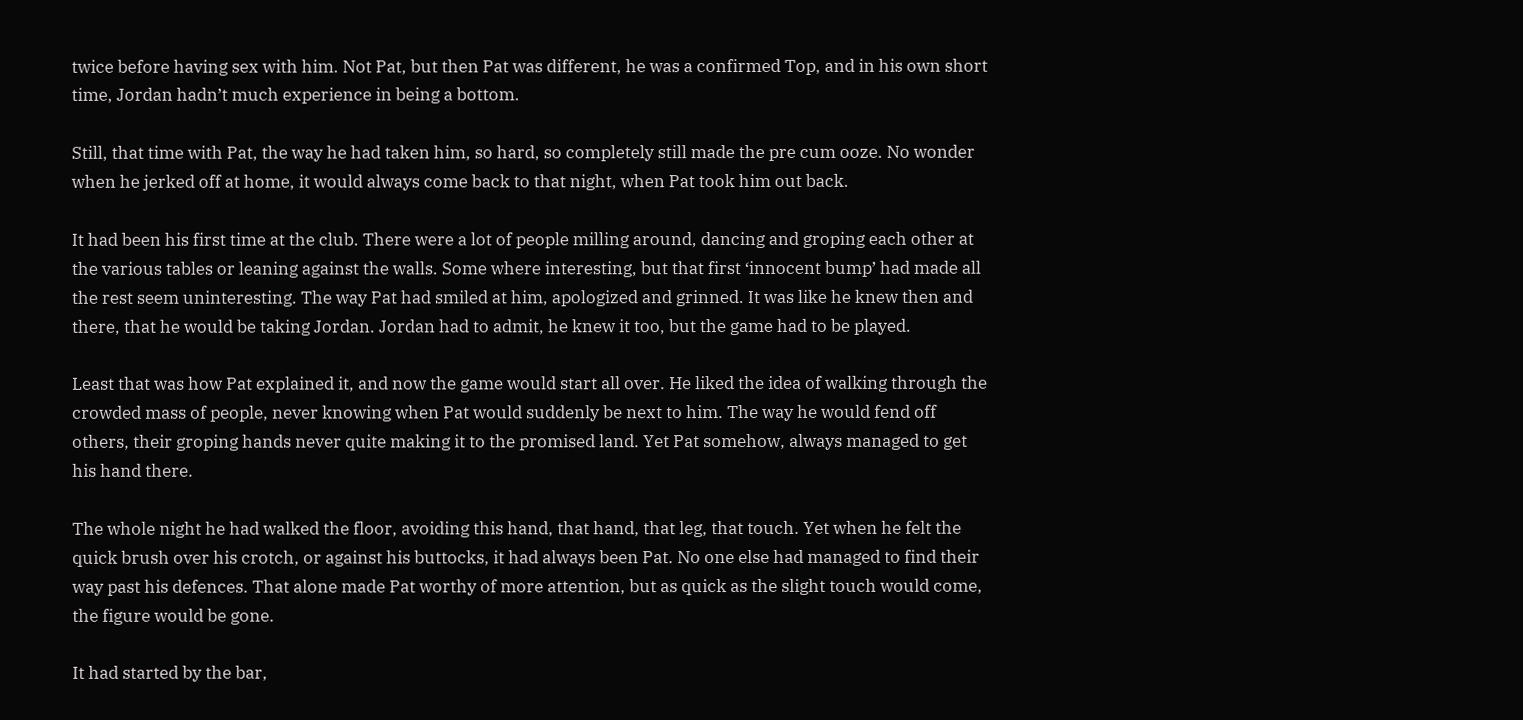twice before having sex with him. Not Pat, but then Pat was different, he was a confirmed Top, and in his own short time, Jordan hadn’t much experience in being a bottom.

Still, that time with Pat, the way he had taken him, so hard, so completely still made the pre cum ooze. No wonder when he jerked off at home, it would always come back to that night, when Pat took him out back.

It had been his first time at the club. There were a lot of people milling around, dancing and groping each other at the various tables or leaning against the walls. Some where interesting, but that first ‘innocent bump’ had made all the rest seem uninteresting. The way Pat had smiled at him, apologized and grinned. It was like he knew then and there, that he would be taking Jordan. Jordan had to admit, he knew it too, but the game had to be played.

Least that was how Pat explained it, and now the game would start all over. He liked the idea of walking through the crowded mass of people, never knowing when Pat would suddenly be next to him. The way he would fend off others, their groping hands never quite making it to the promised land. Yet Pat somehow, always managed to get his hand there.

The whole night he had walked the floor, avoiding this hand, that hand, that leg, that touch. Yet when he felt the quick brush over his crotch, or against his buttocks, it had always been Pat. No one else had managed to find their way past his defences. That alone made Pat worthy of more attention, but as quick as the slight touch would come, the figure would be gone.

It had started by the bar,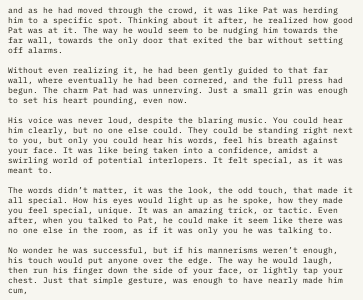and as he had moved through the crowd, it was like Pat was herding him to a specific spot. Thinking about it after, he realized how good Pat was at it. The way he would seem to be nudging him towards the far wall, towards the only door that exited the bar without setting off alarms.

Without even realizing it, he had been gently guided to that far wall, where eventually he had been cornered, and the full press had begun. The charm Pat had was unnerving. Just a small grin was enough to set his heart pounding, even now.

His voice was never loud, despite the blaring music. You could hear him clearly, but no one else could. They could be standing right next to you, but only you could hear his words, feel his breath against your face. It was like being taken into a confidence, amidst a swirling world of potential interlopers. It felt special, as it was meant to.

The words didn’t matter, it was the look, the odd touch, that made it all special. How his eyes would light up as he spoke, how they made you feel special, unique. It was an amazing trick, or tactic. Even after, when you talked to Pat, he could make it seem like there was no one else in the room, as if it was only you he was talking to.

No wonder he was successful, but if his mannerisms weren’t enough, his touch would put anyone over the edge. The way he would laugh, then run his finger down the side of your face, or lightly tap your chest. Just that simple gesture, was enough to have nearly made him cum,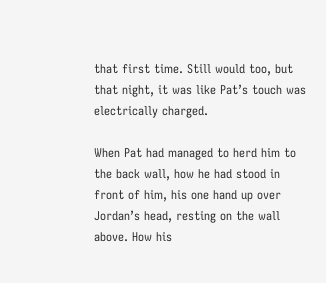that first time. Still would too, but that night, it was like Pat’s touch was electrically charged.

When Pat had managed to herd him to the back wall, how he had stood in front of him, his one hand up over Jordan’s head, resting on the wall above. How his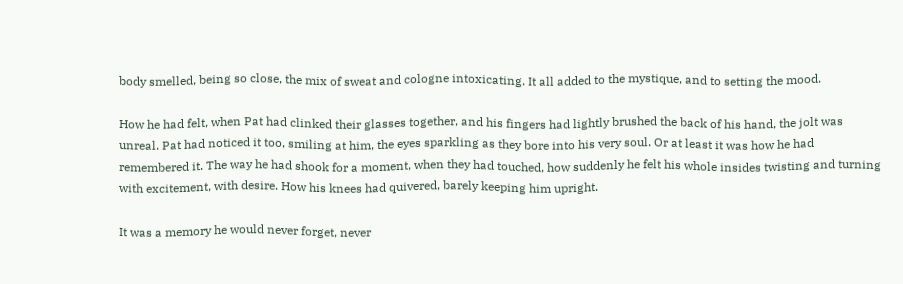body smelled, being so close, the mix of sweat and cologne intoxicating. It all added to the mystique, and to setting the mood.

How he had felt, when Pat had clinked their glasses together, and his fingers had lightly brushed the back of his hand, the jolt was unreal. Pat had noticed it too, smiling at him, the eyes sparkling as they bore into his very soul. Or at least it was how he had remembered it. The way he had shook for a moment, when they had touched, how suddenly he felt his whole insides twisting and turning with excitement, with desire. How his knees had quivered, barely keeping him upright.

It was a memory he would never forget, never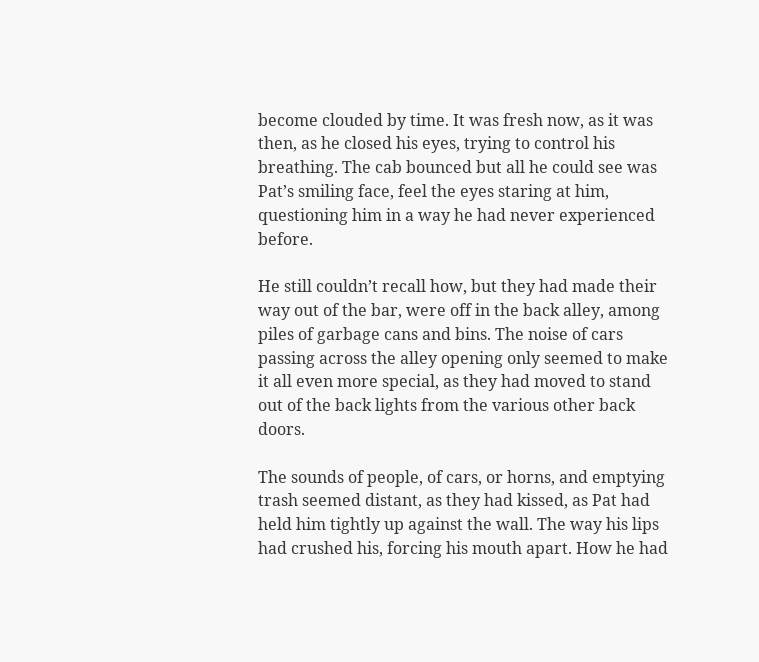become clouded by time. It was fresh now, as it was then, as he closed his eyes, trying to control his breathing. The cab bounced but all he could see was Pat’s smiling face, feel the eyes staring at him, questioning him in a way he had never experienced before.

He still couldn’t recall how, but they had made their way out of the bar, were off in the back alley, among piles of garbage cans and bins. The noise of cars passing across the alley opening only seemed to make it all even more special, as they had moved to stand out of the back lights from the various other back doors.

The sounds of people, of cars, or horns, and emptying trash seemed distant, as they had kissed, as Pat had held him tightly up against the wall. The way his lips had crushed his, forcing his mouth apart. How he had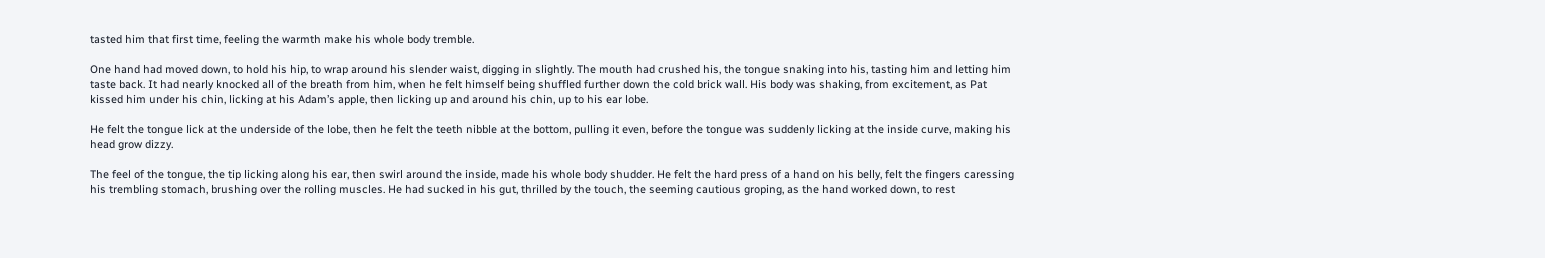tasted him that first time, feeling the warmth make his whole body tremble.

One hand had moved down, to hold his hip, to wrap around his slender waist, digging in slightly. The mouth had crushed his, the tongue snaking into his, tasting him and letting him taste back. It had nearly knocked all of the breath from him, when he felt himself being shuffled further down the cold brick wall. His body was shaking, from excitement, as Pat kissed him under his chin, licking at his Adam’s apple, then licking up and around his chin, up to his ear lobe.

He felt the tongue lick at the underside of the lobe, then he felt the teeth nibble at the bottom, pulling it even, before the tongue was suddenly licking at the inside curve, making his head grow dizzy.

The feel of the tongue, the tip licking along his ear, then swirl around the inside, made his whole body shudder. He felt the hard press of a hand on his belly, felt the fingers caressing his trembling stomach, brushing over the rolling muscles. He had sucked in his gut, thrilled by the touch, the seeming cautious groping, as the hand worked down, to rest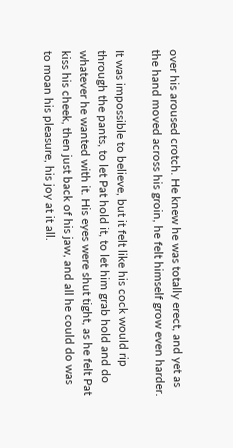over his aroused crotch. He knew he was totally erect, and yet as the hand moved across his groin, he felt himself grow even harder.

It was impossible to believe, but it felt like his cock would rip through the pants, to let Pat hold it, to let him grab hold and do whatever he wanted with it. His eyes were shut tight, as he felt Pat kiss his cheek, then just back of his jaw, and all he could do was to moan his pleasure, his joy at it all.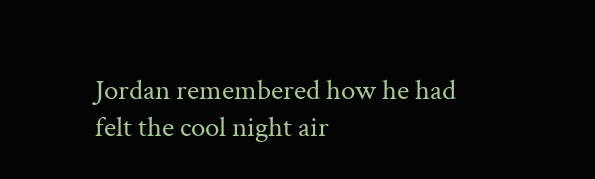Jordan remembered how he had felt the cool night air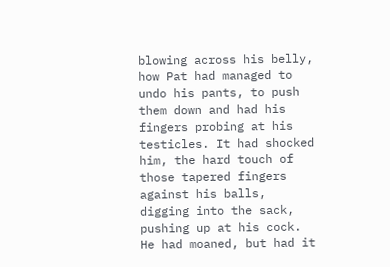blowing across his belly, how Pat had managed to undo his pants, to push them down and had his fingers probing at his testicles. It had shocked him, the hard touch of those tapered fingers against his balls, digging into the sack, pushing up at his cock. He had moaned, but had it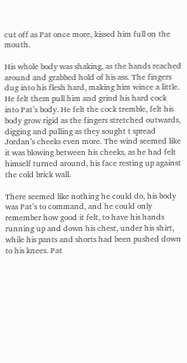cut off as Pat once more, kissed him full on the mouth.

His whole body was shaking, as the hands reached around and grabbed hold of his ass. The fingers dug into his flesh hard, making him wince a little. He felt them pull him and grind his hard cock into Pat’s body. He felt the cock tremble, felt his body grow rigid as the fingers stretched outwards, digging and pulling as they sought t spread Jordan’s cheeks even more. The wind seemed like it was blowing between his cheeks, as he had felt himself turned around, his face resting up against the cold brick wall.

There seemed like nothing he could do, his body was Pat’s to command, and he could only remember how good it felt, to have his hands running up and down his chest, under his shirt, while his pants and shorts had been pushed down to his knees. Pat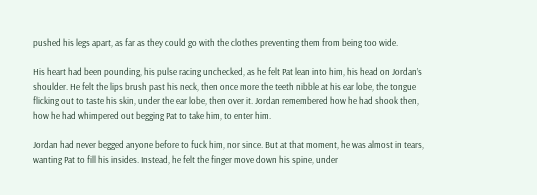pushed his legs apart, as far as they could go with the clothes preventing them from being too wide.

His heart had been pounding, his pulse racing unchecked, as he felt Pat lean into him, his head on Jordan’s shoulder. He felt the lips brush past his neck, then once more the teeth nibble at his ear lobe, the tongue flicking out to taste his skin, under the ear lobe, then over it. Jordan remembered how he had shook then, how he had whimpered out begging Pat to take him, to enter him.

Jordan had never begged anyone before to fuck him, nor since. But at that moment, he was almost in tears, wanting Pat to fill his insides. Instead, he felt the finger move down his spine, under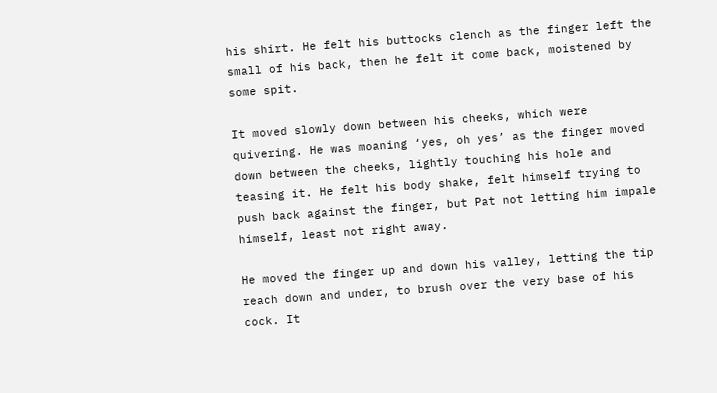his shirt. He felt his buttocks clench as the finger left the small of his back, then he felt it come back, moistened by some spit.

It moved slowly down between his cheeks, which were quivering. He was moaning ‘yes, oh yes’ as the finger moved down between the cheeks, lightly touching his hole and teasing it. He felt his body shake, felt himself trying to push back against the finger, but Pat not letting him impale himself, least not right away.

He moved the finger up and down his valley, letting the tip reach down and under, to brush over the very base of his cock. It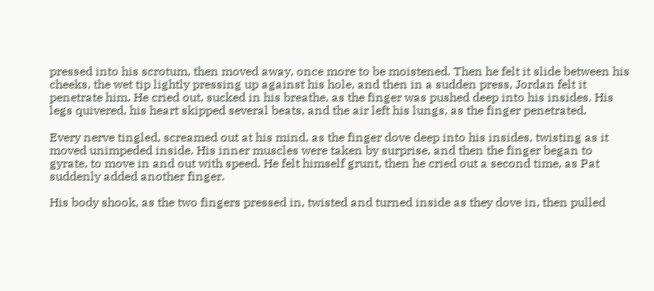pressed into his scrotum, then moved away, once more to be moistened. Then he felt it slide between his cheeks, the wet tip lightly pressing up against his hole, and then in a sudden press, Jordan felt it penetrate him. He cried out, sucked in his breathe, as the finger was pushed deep into his insides. His legs quivered, his heart skipped several beats, and the air left his lungs, as the finger penetrated.

Every nerve tingled, screamed out at his mind, as the finger dove deep into his insides, twisting as it moved unimpeded inside. His inner muscles were taken by surprise, and then the finger began to gyrate, to move in and out with speed. He felt himself grunt, then he cried out a second time, as Pat suddenly added another finger.

His body shook, as the two fingers pressed in, twisted and turned inside as they dove in, then pulled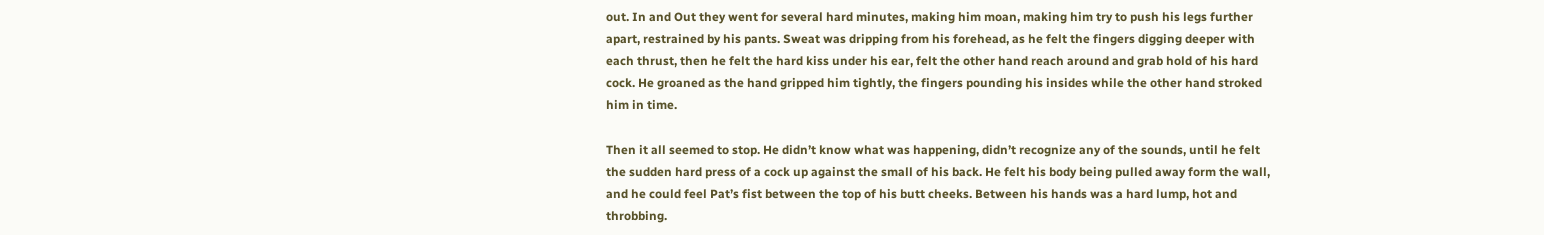out. In and Out they went for several hard minutes, making him moan, making him try to push his legs further apart, restrained by his pants. Sweat was dripping from his forehead, as he felt the fingers digging deeper with each thrust, then he felt the hard kiss under his ear, felt the other hand reach around and grab hold of his hard cock. He groaned as the hand gripped him tightly, the fingers pounding his insides while the other hand stroked him in time.

Then it all seemed to stop. He didn’t know what was happening, didn’t recognize any of the sounds, until he felt the sudden hard press of a cock up against the small of his back. He felt his body being pulled away form the wall, and he could feel Pat’s fist between the top of his butt cheeks. Between his hands was a hard lump, hot and throbbing.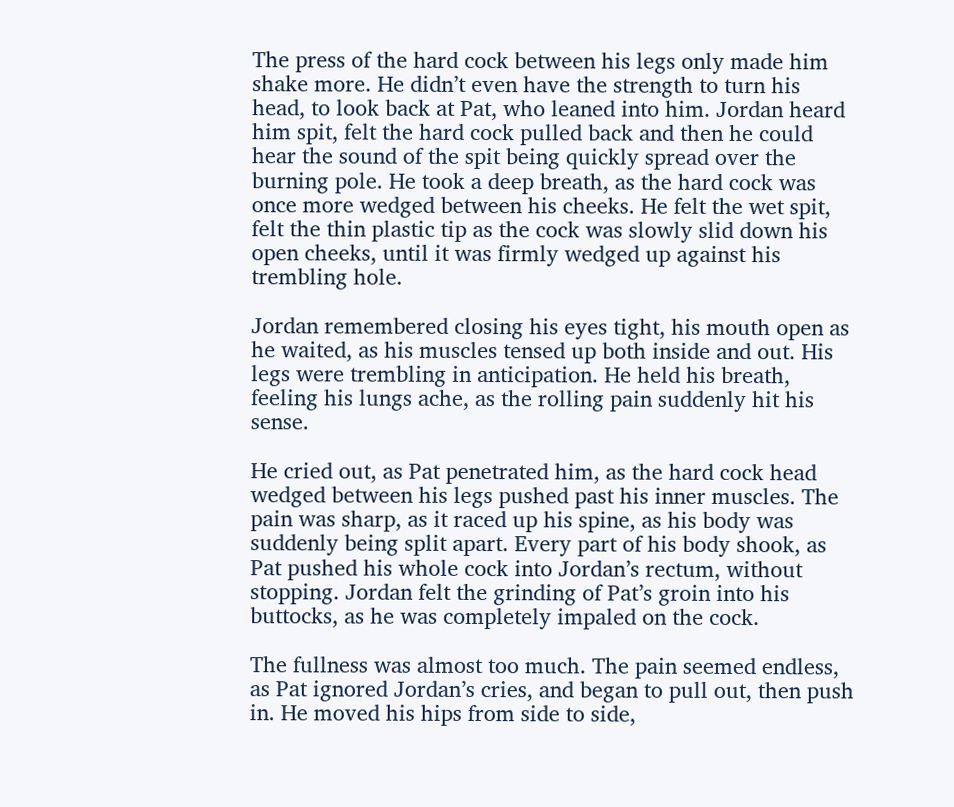The press of the hard cock between his legs only made him shake more. He didn’t even have the strength to turn his head, to look back at Pat, who leaned into him. Jordan heard him spit, felt the hard cock pulled back and then he could hear the sound of the spit being quickly spread over the burning pole. He took a deep breath, as the hard cock was once more wedged between his cheeks. He felt the wet spit, felt the thin plastic tip as the cock was slowly slid down his open cheeks, until it was firmly wedged up against his trembling hole.

Jordan remembered closing his eyes tight, his mouth open as he waited, as his muscles tensed up both inside and out. His legs were trembling in anticipation. He held his breath, feeling his lungs ache, as the rolling pain suddenly hit his sense.

He cried out, as Pat penetrated him, as the hard cock head wedged between his legs pushed past his inner muscles. The pain was sharp, as it raced up his spine, as his body was suddenly being split apart. Every part of his body shook, as Pat pushed his whole cock into Jordan’s rectum, without stopping. Jordan felt the grinding of Pat’s groin into his buttocks, as he was completely impaled on the cock.

The fullness was almost too much. The pain seemed endless, as Pat ignored Jordan’s cries, and began to pull out, then push in. He moved his hips from side to side,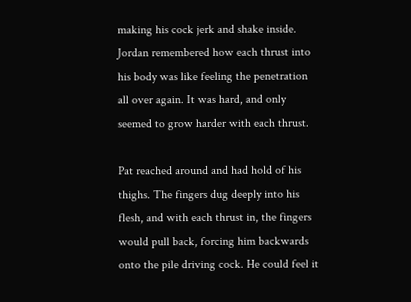making his cock jerk and shake inside. Jordan remembered how each thrust into his body was like feeling the penetration all over again. It was hard, and only seemed to grow harder with each thrust.

Pat reached around and had hold of his thighs. The fingers dug deeply into his flesh, and with each thrust in, the fingers would pull back, forcing him backwards onto the pile driving cock. He could feel it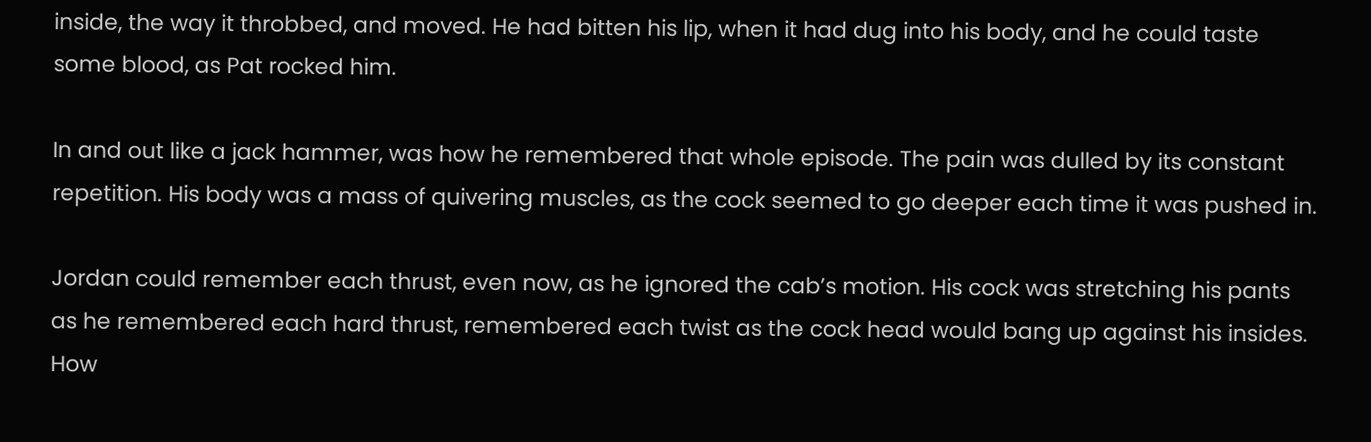inside, the way it throbbed, and moved. He had bitten his lip, when it had dug into his body, and he could taste some blood, as Pat rocked him.

In and out like a jack hammer, was how he remembered that whole episode. The pain was dulled by its constant repetition. His body was a mass of quivering muscles, as the cock seemed to go deeper each time it was pushed in.

Jordan could remember each thrust, even now, as he ignored the cab’s motion. His cock was stretching his pants as he remembered each hard thrust, remembered each twist as the cock head would bang up against his insides. How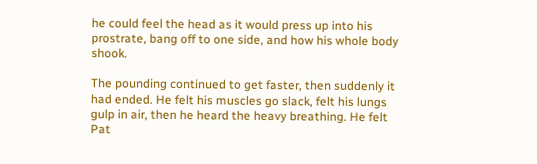he could feel the head as it would press up into his prostrate, bang off to one side, and how his whole body shook.

The pounding continued to get faster, then suddenly it had ended. He felt his muscles go slack, felt his lungs gulp in air, then he heard the heavy breathing. He felt Pat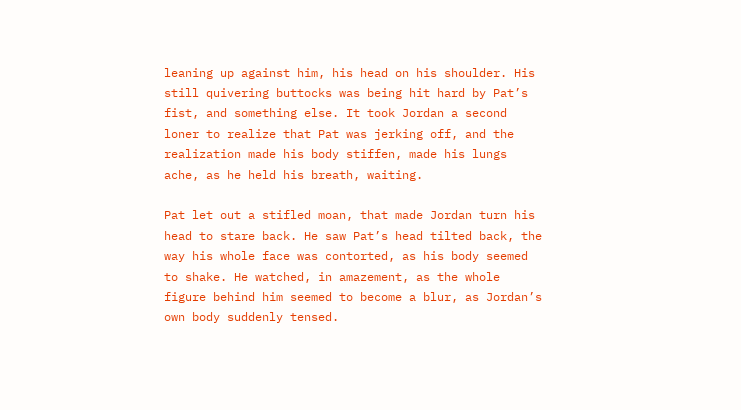leaning up against him, his head on his shoulder. His still quivering buttocks was being hit hard by Pat’s fist, and something else. It took Jordan a second loner to realize that Pat was jerking off, and the realization made his body stiffen, made his lungs ache, as he held his breath, waiting.

Pat let out a stifled moan, that made Jordan turn his head to stare back. He saw Pat’s head tilted back, the way his whole face was contorted, as his body seemed to shake. He watched, in amazement, as the whole figure behind him seemed to become a blur, as Jordan’s own body suddenly tensed.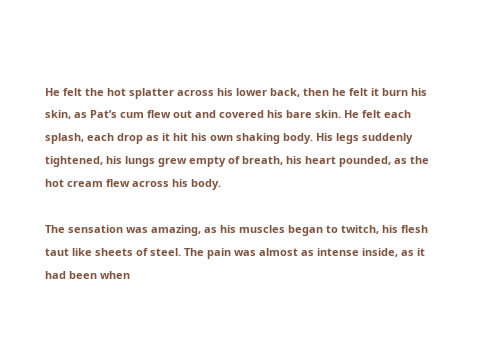He felt the hot splatter across his lower back, then he felt it burn his skin, as Pat’s cum flew out and covered his bare skin. He felt each splash, each drop as it hit his own shaking body. His legs suddenly tightened, his lungs grew empty of breath, his heart pounded, as the hot cream flew across his body.

The sensation was amazing, as his muscles began to twitch, his flesh taut like sheets of steel. The pain was almost as intense inside, as it had been when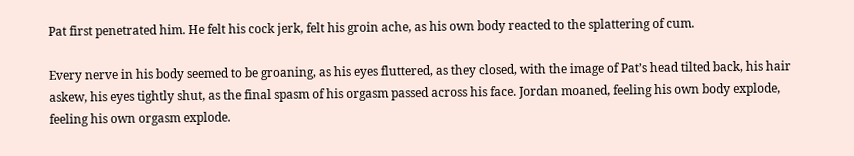Pat first penetrated him. He felt his cock jerk, felt his groin ache, as his own body reacted to the splattering of cum.

Every nerve in his body seemed to be groaning, as his eyes fluttered, as they closed, with the image of Pat’s head tilted back, his hair askew, his eyes tightly shut, as the final spasm of his orgasm passed across his face. Jordan moaned, feeling his own body explode, feeling his own orgasm explode.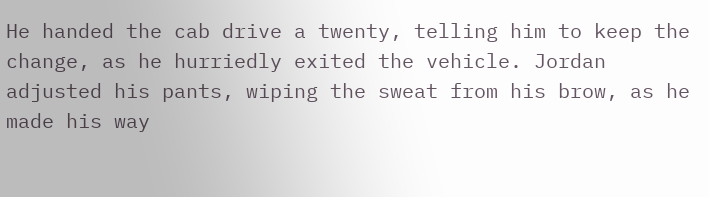He handed the cab drive a twenty, telling him to keep the change, as he hurriedly exited the vehicle. Jordan adjusted his pants, wiping the sweat from his brow, as he made his way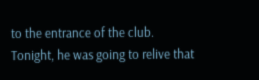to the entrance of the club. Tonight, he was going to relive that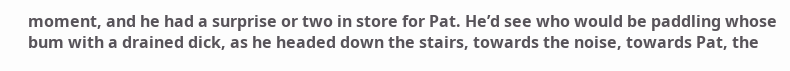moment, and he had a surprise or two in store for Pat. He’d see who would be paddling whose bum with a drained dick, as he headed down the stairs, towards the noise, towards Pat, the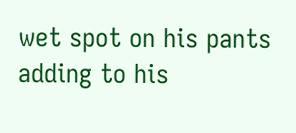wet spot on his pants adding to his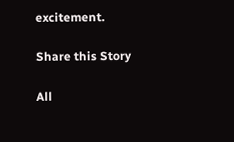excitement.

Share this Story

All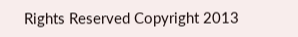Rights Reserved Copyright 2013